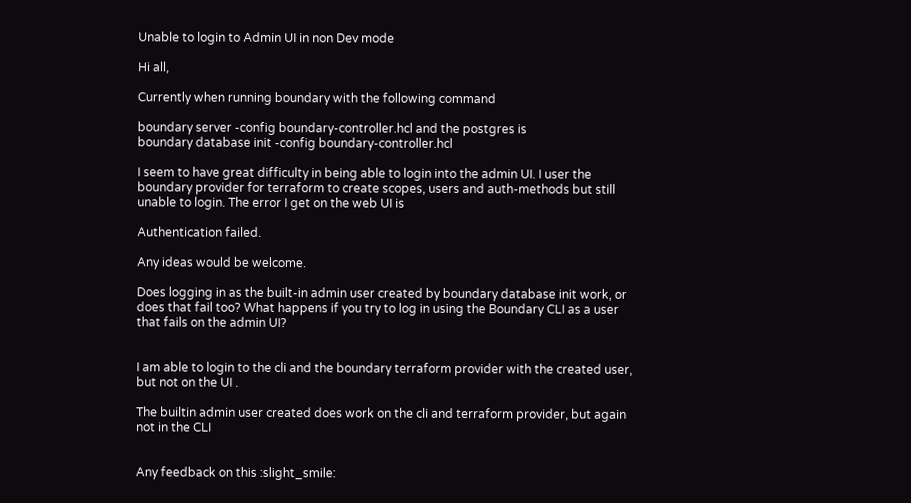Unable to login to Admin UI in non Dev mode

Hi all,

Currently when running boundary with the following command

boundary server -config boundary-controller.hcl and the postgres is
boundary database init -config boundary-controller.hcl

I seem to have great difficulty in being able to login into the admin UI. I user the boundary provider for terraform to create scopes, users and auth-methods but still unable to login. The error I get on the web UI is

Authentication failed.

Any ideas would be welcome.

Does logging in as the built-in admin user created by boundary database init work, or does that fail too? What happens if you try to log in using the Boundary CLI as a user that fails on the admin UI?


I am able to login to the cli and the boundary terraform provider with the created user, but not on the UI .

The builtin admin user created does work on the cli and terraform provider, but again not in the CLI


Any feedback on this :slight_smile: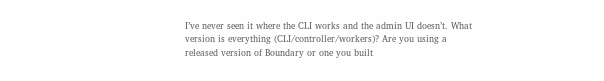I’ve never seen it where the CLI works and the admin UI doesn’t. What version is everything (CLI/controller/workers)? Are you using a released version of Boundary or one you built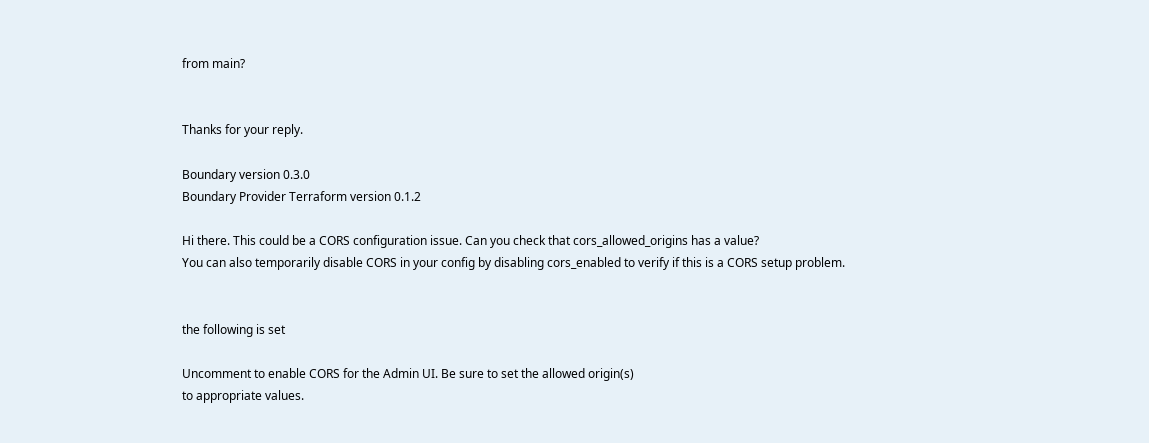from main?


Thanks for your reply.

Boundary version 0.3.0
Boundary Provider Terraform version 0.1.2

Hi there. This could be a CORS configuration issue. Can you check that cors_allowed_origins has a value?
You can also temporarily disable CORS in your config by disabling cors_enabled to verify if this is a CORS setup problem.


the following is set

Uncomment to enable CORS for the Admin UI. Be sure to set the allowed origin(s)
to appropriate values.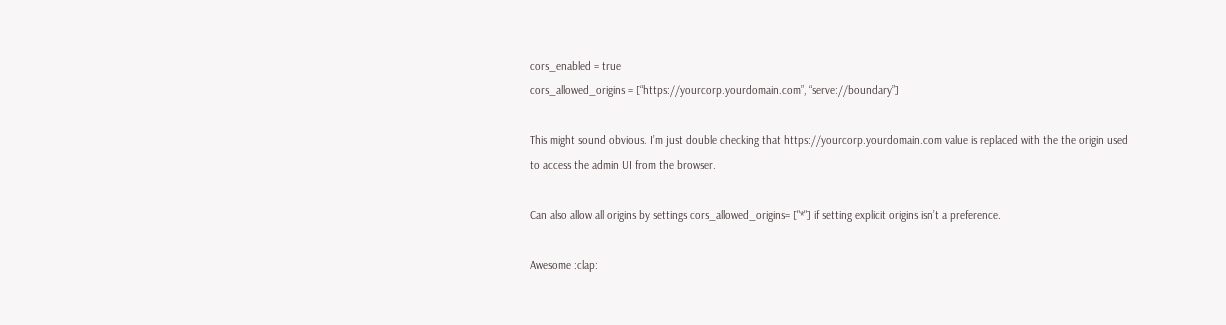cors_enabled = true
cors_allowed_origins = [“https://yourcorp.yourdomain.com”, “serve://boundary”]

This might sound obvious. I’m just double checking that https://yourcorp.yourdomain.com value is replaced with the the origin used to access the admin UI from the browser.

Can also allow all origins by settings cors_allowed_origins= ["*"] if setting explicit origins isn’t a preference.

Awesome :clap: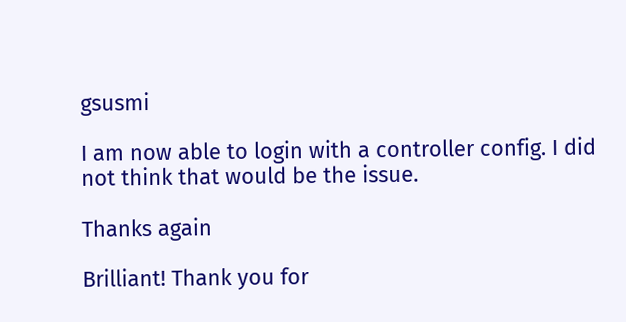gsusmi

I am now able to login with a controller config. I did not think that would be the issue.

Thanks again

Brilliant! Thank you for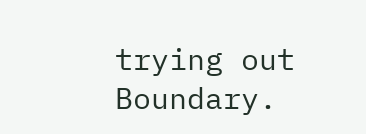trying out Boundary.